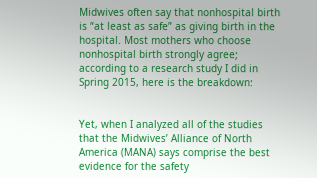Midwives often say that nonhospital birth is “at least as safe” as giving birth in the hospital. Most mothers who choose nonhospital birth strongly agree; according to a research study I did in Spring 2015, here is the breakdown:


Yet, when I analyzed all of the studies that the Midwives’ Alliance of North America (MANA) says comprise the best evidence for the safety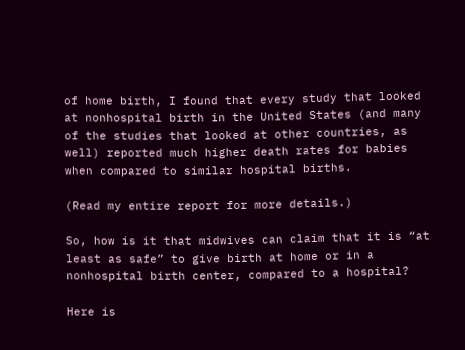of home birth, I found that every study that looked at nonhospital birth in the United States (and many of the studies that looked at other countries, as well) reported much higher death rates for babies when compared to similar hospital births.

(Read my entire report for more details.)

So, how is it that midwives can claim that it is “at least as safe” to give birth at home or in a nonhospital birth center, compared to a hospital?

Here is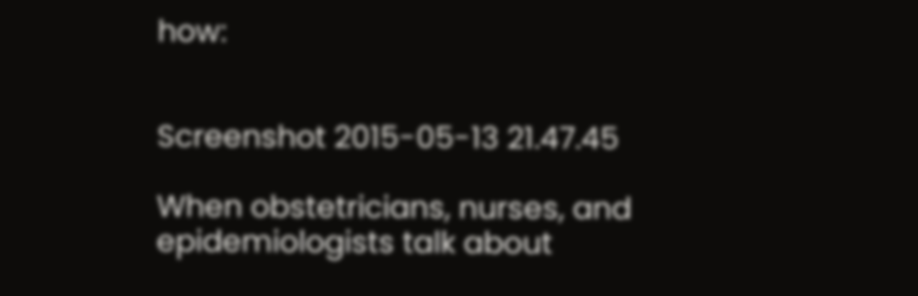how:


Screenshot 2015-05-13 21.47.45

When obstetricians, nurses, and epidemiologists talk about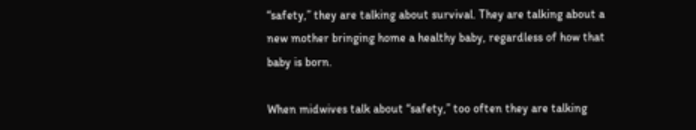“safety,” they are talking about survival. They are talking about a new mother bringing home a healthy baby, regardless of how that baby is born.

When midwives talk about “safety,” too often they are talking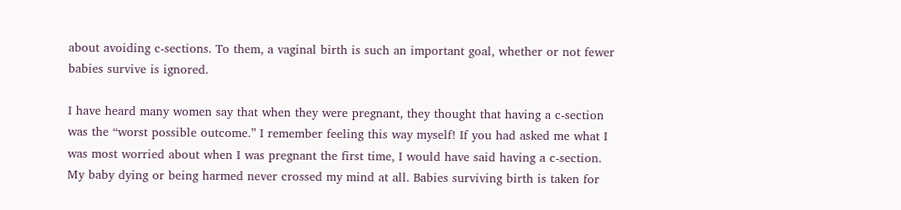about avoiding c-sections. To them, a vaginal birth is such an important goal, whether or not fewer babies survive is ignored.

I have heard many women say that when they were pregnant, they thought that having a c-section was the “worst possible outcome.” I remember feeling this way myself! If you had asked me what I was most worried about when I was pregnant the first time, I would have said having a c-section. My baby dying or being harmed never crossed my mind at all. Babies surviving birth is taken for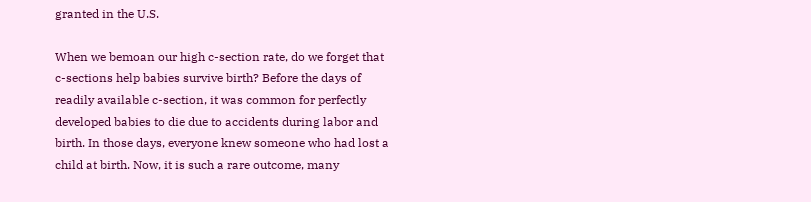granted in the U.S.

When we bemoan our high c-section rate, do we forget that c-sections help babies survive birth? Before the days of readily available c-section, it was common for perfectly developed babies to die due to accidents during labor and birth. In those days, everyone knew someone who had lost a child at birth. Now, it is such a rare outcome, many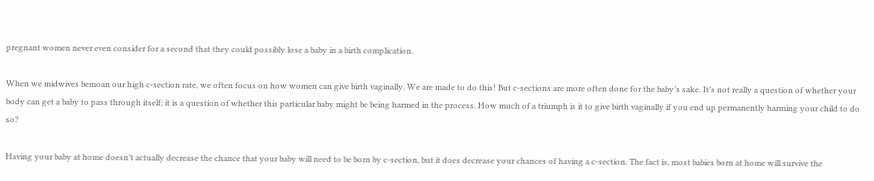pregnant women never even consider for a second that they could possibly lose a baby in a birth complication.

When we midwives bemoan our high c-section rate, we often focus on how women can give birth vaginally. We are made to do this! But c-sections are more often done for the baby’s sake. It’s not really a question of whether your body can get a baby to pass through itself; it is a question of whether this particular baby might be being harmed in the process. How much of a triumph is it to give birth vaginally if you end up permanently harming your child to do so?

Having your baby at home doesn’t actually decrease the chance that your baby will need to be born by c-section, but it does decrease your chances of having a c-section. The fact is, most babies born at home will survive the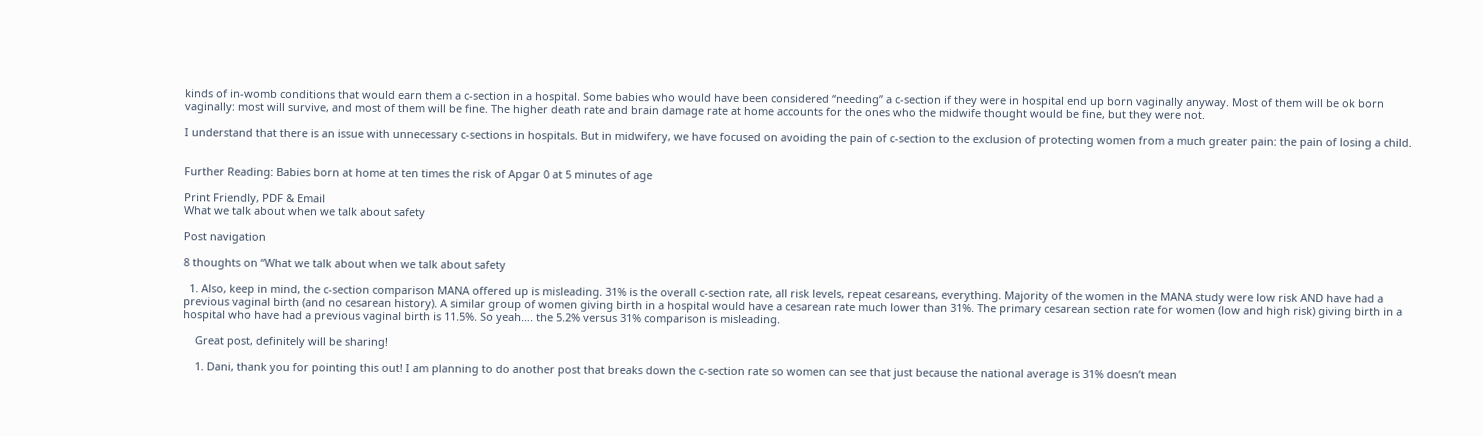kinds of in-womb conditions that would earn them a c-section in a hospital. Some babies who would have been considered “needing” a c-section if they were in hospital end up born vaginally anyway. Most of them will be ok born vaginally: most will survive, and most of them will be fine. The higher death rate and brain damage rate at home accounts for the ones who the midwife thought would be fine, but they were not.

I understand that there is an issue with unnecessary c-sections in hospitals. But in midwifery, we have focused on avoiding the pain of c-section to the exclusion of protecting women from a much greater pain: the pain of losing a child.


Further Reading: Babies born at home at ten times the risk of Apgar 0 at 5 minutes of age

Print Friendly, PDF & Email
What we talk about when we talk about safety

Post navigation

8 thoughts on “What we talk about when we talk about safety

  1. Also, keep in mind, the c-section comparison MANA offered up is misleading. 31% is the overall c-section rate, all risk levels, repeat cesareans, everything. Majority of the women in the MANA study were low risk AND have had a previous vaginal birth (and no cesarean history). A similar group of women giving birth in a hospital would have a cesarean rate much lower than 31%. The primary cesarean section rate for women (low and high risk) giving birth in a hospital who have had a previous vaginal birth is 11.5%. So yeah…. the 5.2% versus 31% comparison is misleading.

    Great post, definitely will be sharing!

    1. Dani, thank you for pointing this out! I am planning to do another post that breaks down the c-section rate so women can see that just because the national average is 31% doesn’t mean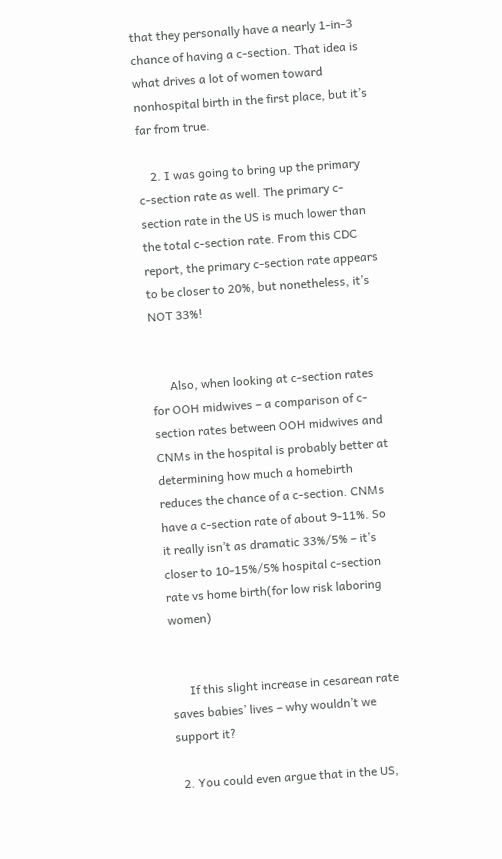that they personally have a nearly 1-in-3 chance of having a c-section. That idea is what drives a lot of women toward nonhospital birth in the first place, but it’s far from true.

    2. I was going to bring up the primary c-section rate as well. The primary c-section rate in the US is much lower than the total c-section rate. From this CDC report, the primary c-section rate appears to be closer to 20%, but nonetheless, it’s NOT 33%!


      Also, when looking at c-section rates for OOH midwives – a comparison of c-section rates between OOH midwives and CNMs in the hospital is probably better at determining how much a homebirth reduces the chance of a c-section. CNMs have a c-section rate of about 9-11%. So it really isn’t as dramatic 33%/5% – it’s closer to 10-15%/5% hospital c-section rate vs home birth(for low risk laboring women)


      If this slight increase in cesarean rate saves babies’ lives – why wouldn’t we support it?

  2. You could even argue that in the US,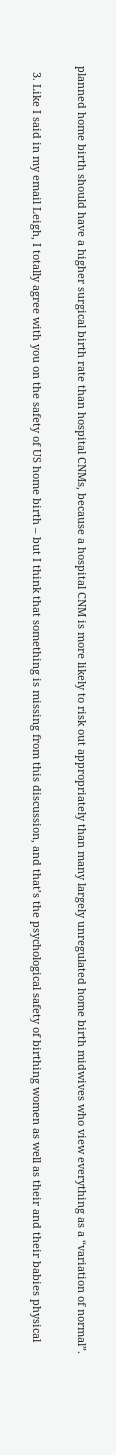planned home birth should have a higher surgical birth rate than hospital CNMs, because a hospital CNM is more likely to risk out appropriately than many largely unregulated home birth midwives who view everything as a “variation of normal”.

  3. Like I said in my email Leigh, I totally agree with you on the safety of US home birth – but I think that something is missing from this discussion, and that’s the psychological safety of birthing women as well as their and their babies physical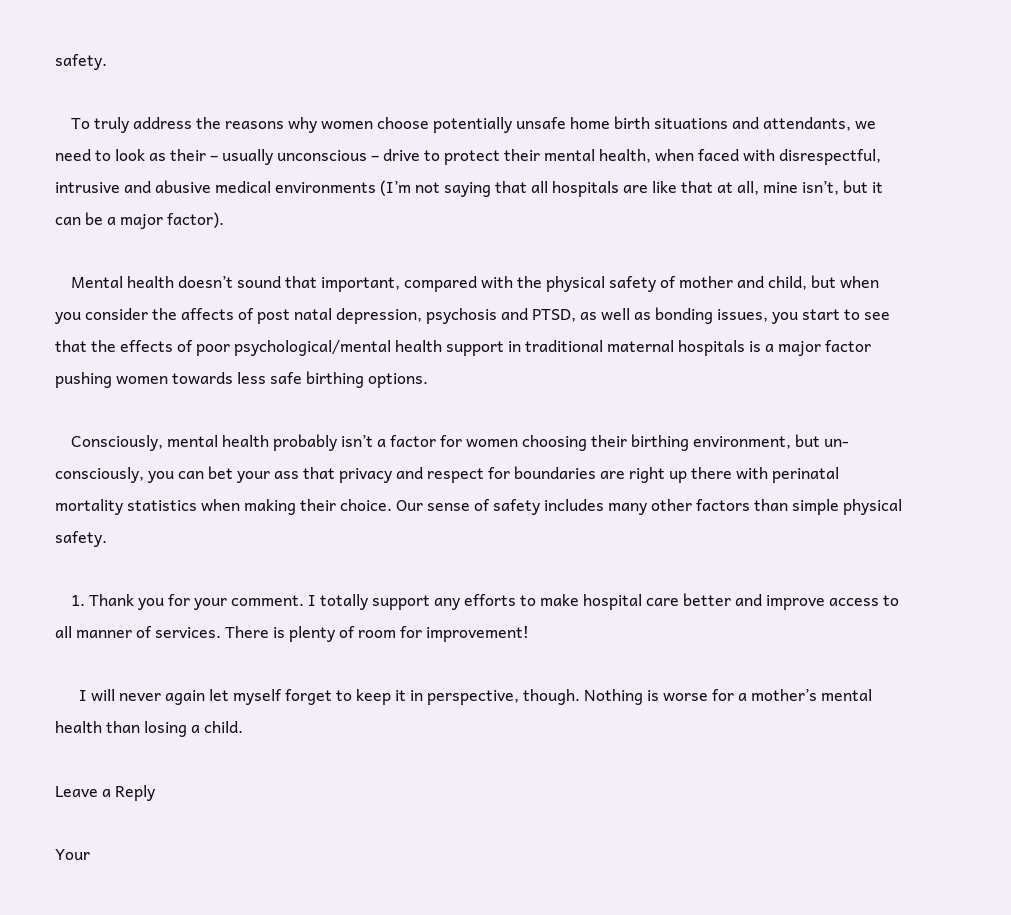safety.

    To truly address the reasons why women choose potentially unsafe home birth situations and attendants, we need to look as their – usually unconscious – drive to protect their mental health, when faced with disrespectful, intrusive and abusive medical environments (I’m not saying that all hospitals are like that at all, mine isn’t, but it can be a major factor).

    Mental health doesn’t sound that important, compared with the physical safety of mother and child, but when you consider the affects of post natal depression, psychosis and PTSD, as well as bonding issues, you start to see that the effects of poor psychological/mental health support in traditional maternal hospitals is a major factor pushing women towards less safe birthing options.

    Consciously, mental health probably isn’t a factor for women choosing their birthing environment, but un-consciously, you can bet your ass that privacy and respect for boundaries are right up there with perinatal mortality statistics when making their choice. Our sense of safety includes many other factors than simple physical safety.

    1. Thank you for your comment. I totally support any efforts to make hospital care better and improve access to all manner of services. There is plenty of room for improvement!

      I will never again let myself forget to keep it in perspective, though. Nothing is worse for a mother’s mental health than losing a child.

Leave a Reply

Your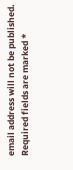email address will not be published. Required fields are marked *